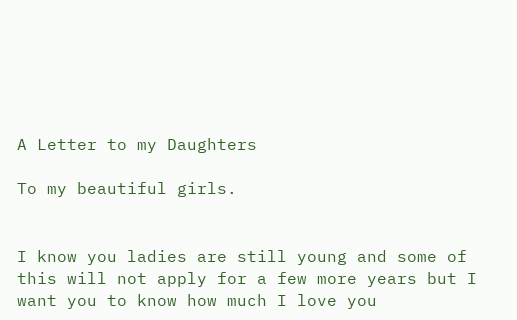A Letter to my Daughters

To my beautiful girls.


I know you ladies are still young and some of this will not apply for a few more years but I want you to know how much I love you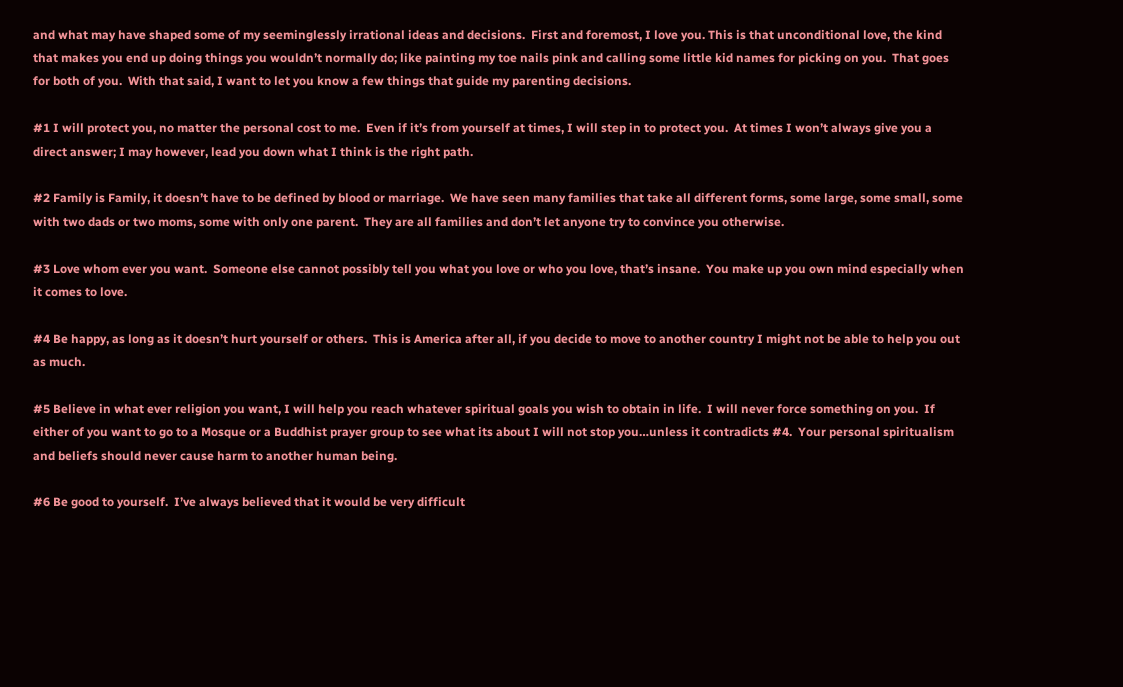and what may have shaped some of my seeminglessly irrational ideas and decisions.  First and foremost, I love you. This is that unconditional love, the kind that makes you end up doing things you wouldn’t normally do; like painting my toe nails pink and calling some little kid names for picking on you.  That goes for both of you.  With that said, I want to let you know a few things that guide my parenting decisions.

#1 I will protect you, no matter the personal cost to me.  Even if it’s from yourself at times, I will step in to protect you.  At times I won’t always give you a direct answer; I may however, lead you down what I think is the right path.

#2 Family is Family, it doesn’t have to be defined by blood or marriage.  We have seen many families that take all different forms, some large, some small, some with two dads or two moms, some with only one parent.  They are all families and don’t let anyone try to convince you otherwise.

#3 Love whom ever you want.  Someone else cannot possibly tell you what you love or who you love, that’s insane.  You make up you own mind especially when it comes to love.

#4 Be happy, as long as it doesn’t hurt yourself or others.  This is America after all, if you decide to move to another country I might not be able to help you out as much.

#5 Believe in what ever religion you want, I will help you reach whatever spiritual goals you wish to obtain in life.  I will never force something on you.  If either of you want to go to a Mosque or a Buddhist prayer group to see what its about I will not stop you…unless it contradicts #4.  Your personal spiritualism and beliefs should never cause harm to another human being.

#6 Be good to yourself.  I’ve always believed that it would be very difficult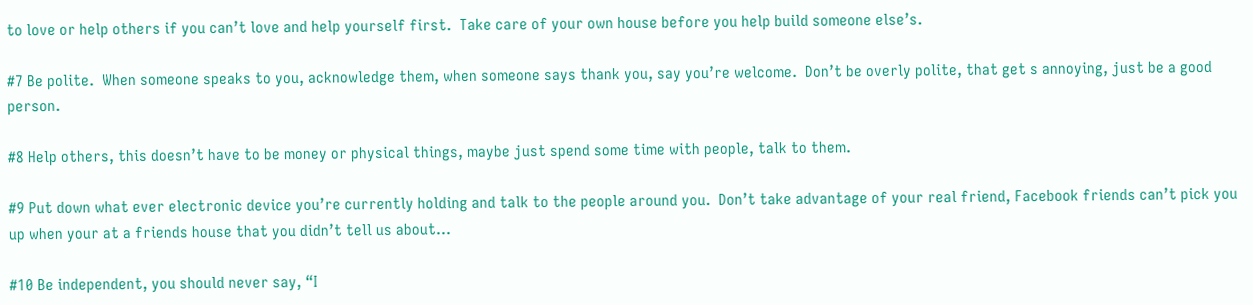to love or help others if you can’t love and help yourself first.  Take care of your own house before you help build someone else’s.

#7 Be polite.  When someone speaks to you, acknowledge them, when someone says thank you, say you’re welcome.  Don’t be overly polite, that get s annoying, just be a good person.

#8 Help others, this doesn’t have to be money or physical things, maybe just spend some time with people, talk to them.

#9 Put down what ever electronic device you’re currently holding and talk to the people around you.  Don’t take advantage of your real friend, Facebook friends can’t pick you up when your at a friends house that you didn’t tell us about…

#10 Be independent, you should never say, “I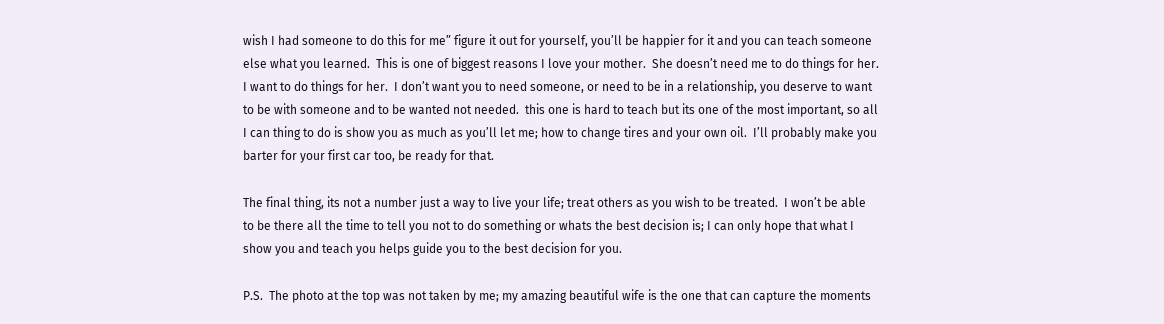wish I had someone to do this for me” figure it out for yourself, you’ll be happier for it and you can teach someone else what you learned.  This is one of biggest reasons I love your mother.  She doesn’t need me to do things for her. I want to do things for her.  I don’t want you to need someone, or need to be in a relationship, you deserve to want to be with someone and to be wanted not needed.  this one is hard to teach but its one of the most important, so all I can thing to do is show you as much as you’ll let me; how to change tires and your own oil.  I’ll probably make you barter for your first car too, be ready for that.

The final thing, its not a number just a way to live your life; treat others as you wish to be treated.  I won’t be able to be there all the time to tell you not to do something or whats the best decision is; I can only hope that what I show you and teach you helps guide you to the best decision for you.

P.S.  The photo at the top was not taken by me; my amazing beautiful wife is the one that can capture the moments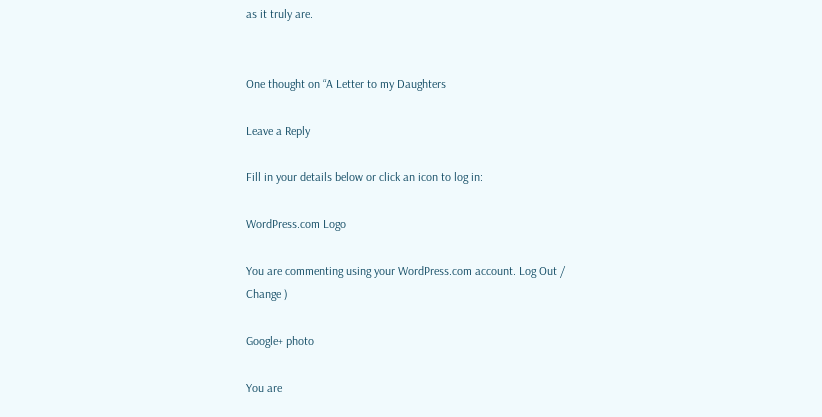as it truly are.


One thought on “A Letter to my Daughters

Leave a Reply

Fill in your details below or click an icon to log in:

WordPress.com Logo

You are commenting using your WordPress.com account. Log Out /  Change )

Google+ photo

You are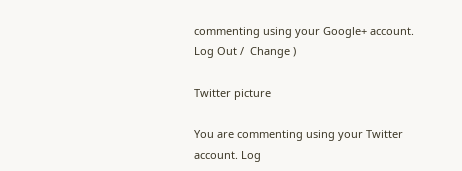commenting using your Google+ account. Log Out /  Change )

Twitter picture

You are commenting using your Twitter account. Log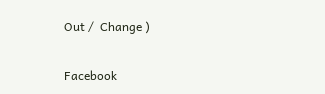Out /  Change )

Facebook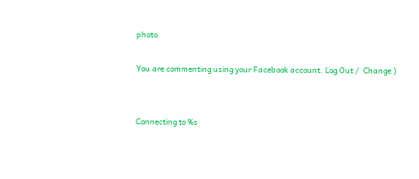photo

You are commenting using your Facebook account. Log Out /  Change )


Connecting to %s